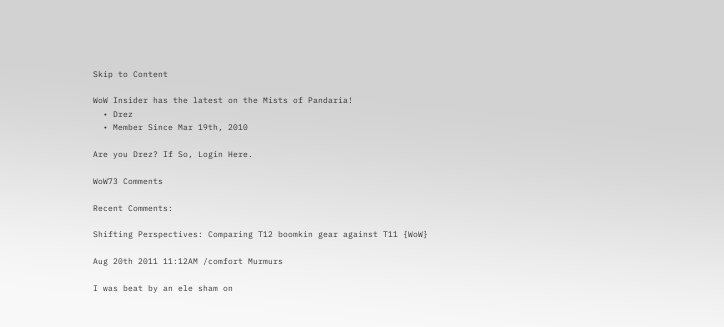Skip to Content

WoW Insider has the latest on the Mists of Pandaria!
  • Drez
  • Member Since Mar 19th, 2010

Are you Drez? If So, Login Here.

WoW73 Comments

Recent Comments:

Shifting Perspectives: Comparing T12 boomkin gear against T11 {WoW}

Aug 20th 2011 11:12AM /comfort Murmurs

I was beat by an ele sham on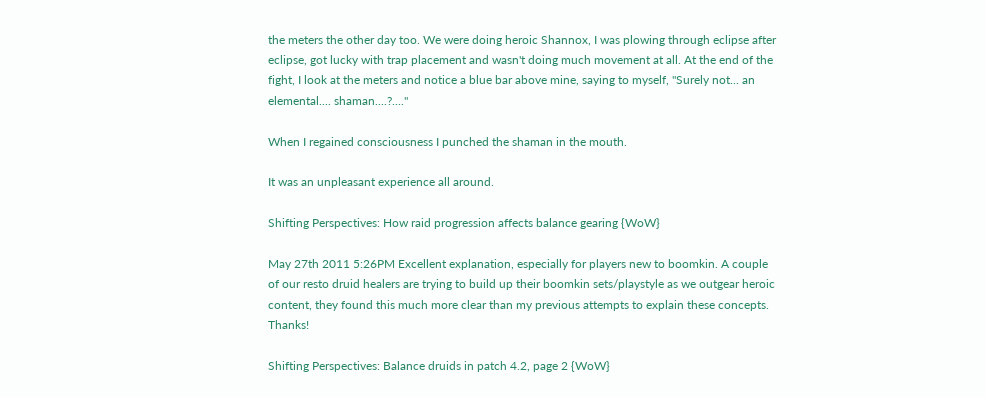the meters the other day too. We were doing heroic Shannox, I was plowing through eclipse after eclipse, got lucky with trap placement and wasn't doing much movement at all. At the end of the fight, I look at the meters and notice a blue bar above mine, saying to myself, "Surely not... an elemental.... shaman....?...."

When I regained consciousness I punched the shaman in the mouth.

It was an unpleasant experience all around.

Shifting Perspectives: How raid progression affects balance gearing {WoW}

May 27th 2011 5:26PM Excellent explanation, especially for players new to boomkin. A couple of our resto druid healers are trying to build up their boomkin sets/playstyle as we outgear heroic content, they found this much more clear than my previous attempts to explain these concepts. Thanks!

Shifting Perspectives: Balance druids in patch 4.2, page 2 {WoW}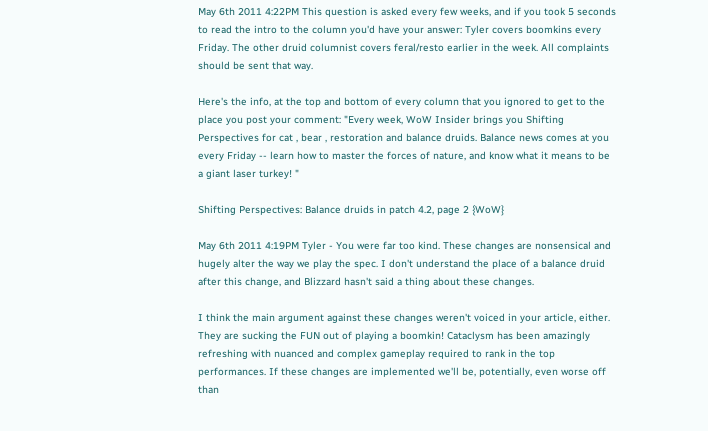May 6th 2011 4:22PM This question is asked every few weeks, and if you took 5 seconds to read the intro to the column you'd have your answer: Tyler covers boomkins every Friday. The other druid columnist covers feral/resto earlier in the week. All complaints should be sent that way.

Here's the info, at the top and bottom of every column that you ignored to get to the place you post your comment: "Every week, WoW Insider brings you Shifting Perspectives for cat , bear , restoration and balance druids. Balance news comes at you every Friday -- learn how to master the forces of nature, and know what it means to be a giant laser turkey! "

Shifting Perspectives: Balance druids in patch 4.2, page 2 {WoW}

May 6th 2011 4:19PM Tyler - You were far too kind. These changes are nonsensical and hugely alter the way we play the spec. I don't understand the place of a balance druid after this change, and Blizzard hasn't said a thing about these changes.

I think the main argument against these changes weren't voiced in your article, either. They are sucking the FUN out of playing a boomkin! Cataclysm has been amazingly refreshing with nuanced and complex gameplay required to rank in the top performances. If these changes are implemented we'll be, potentially, even worse off than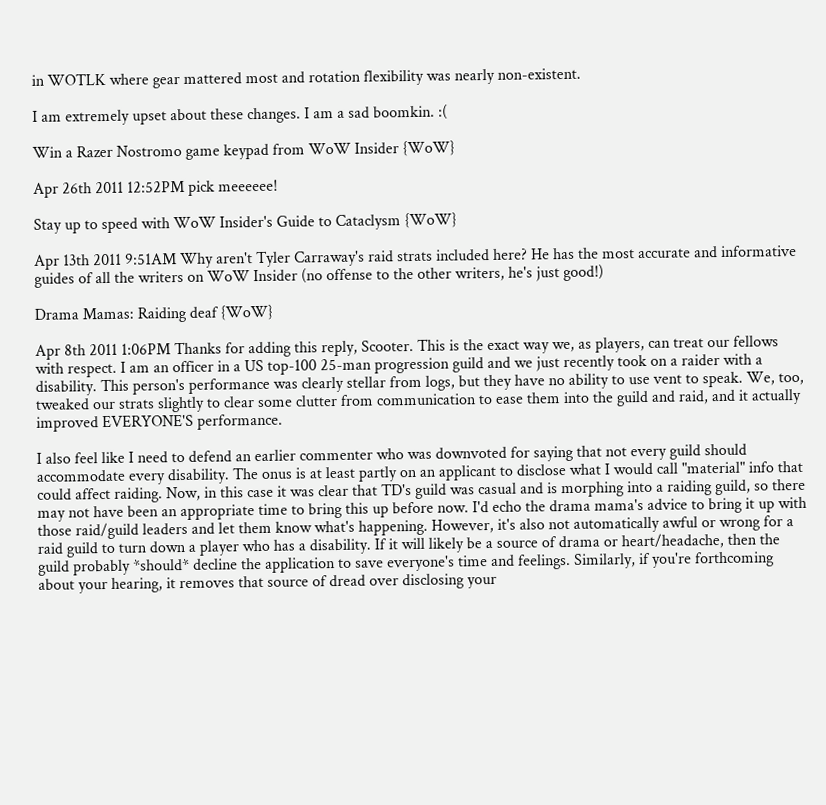in WOTLK where gear mattered most and rotation flexibility was nearly non-existent.

I am extremely upset about these changes. I am a sad boomkin. :(

Win a Razer Nostromo game keypad from WoW Insider {WoW}

Apr 26th 2011 12:52PM pick meeeeee!

Stay up to speed with WoW Insider's Guide to Cataclysm {WoW}

Apr 13th 2011 9:51AM Why aren't Tyler Carraway's raid strats included here? He has the most accurate and informative guides of all the writers on WoW Insider (no offense to the other writers, he's just good!)

Drama Mamas: Raiding deaf {WoW}

Apr 8th 2011 1:06PM Thanks for adding this reply, Scooter. This is the exact way we, as players, can treat our fellows with respect. I am an officer in a US top-100 25-man progression guild and we just recently took on a raider with a disability. This person's performance was clearly stellar from logs, but they have no ability to use vent to speak. We, too, tweaked our strats slightly to clear some clutter from communication to ease them into the guild and raid, and it actually improved EVERYONE'S performance.

I also feel like I need to defend an earlier commenter who was downvoted for saying that not every guild should accommodate every disability. The onus is at least partly on an applicant to disclose what I would call "material" info that could affect raiding. Now, in this case it was clear that TD's guild was casual and is morphing into a raiding guild, so there may not have been an appropriate time to bring this up before now. I'd echo the drama mama's advice to bring it up with those raid/guild leaders and let them know what's happening. However, it's also not automatically awful or wrong for a raid guild to turn down a player who has a disability. If it will likely be a source of drama or heart/headache, then the guild probably *should* decline the application to save everyone's time and feelings. Similarly, if you're forthcoming about your hearing, it removes that source of dread over disclosing your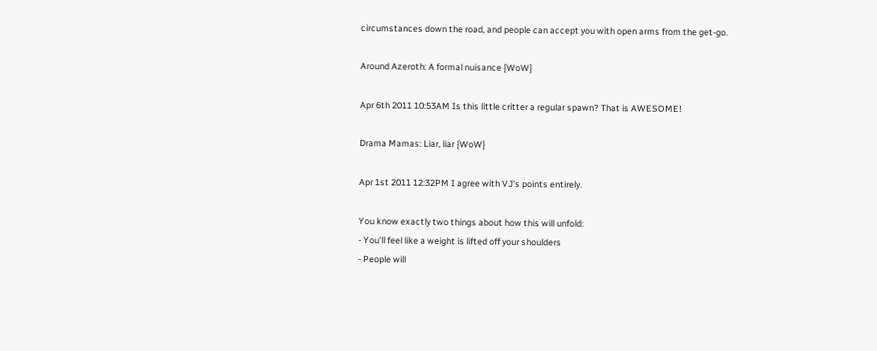circumstances down the road, and people can accept you with open arms from the get-go.

Around Azeroth: A formal nuisance {WoW}

Apr 6th 2011 10:53AM Is this little critter a regular spawn? That is AWESOME!

Drama Mamas: Liar, liar {WoW}

Apr 1st 2011 12:32PM I agree with VJ's points entirely.

You know exactly two things about how this will unfold:
- You'll feel like a weight is lifted off your shoulders
- People will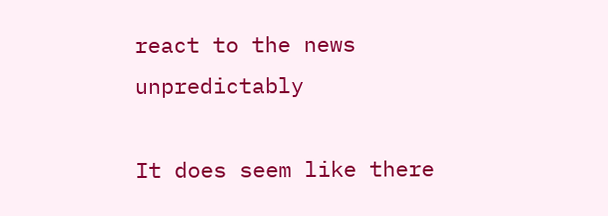react to the news unpredictably

It does seem like there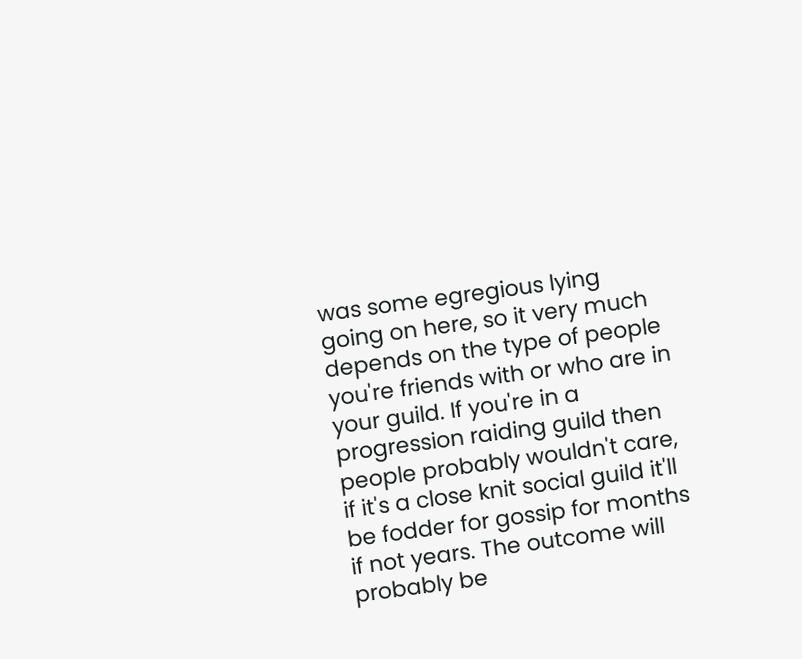was some egregious lying going on here, so it very much depends on the type of people you're friends with or who are in your guild. If you're in a progression raiding guild then people probably wouldn't care, if it's a close knit social guild it'll be fodder for gossip for months if not years. The outcome will probably be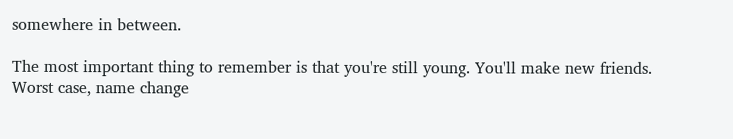somewhere in between.

The most important thing to remember is that you're still young. You'll make new friends. Worst case, name change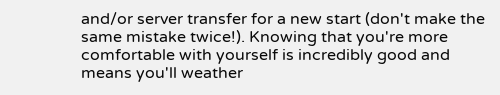and/or server transfer for a new start (don't make the same mistake twice!). Knowing that you're more comfortable with yourself is incredibly good and means you'll weather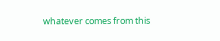whatever comes from this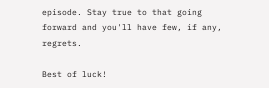episode. Stay true to that going forward and you'll have few, if any, regrets.

Best of luck!